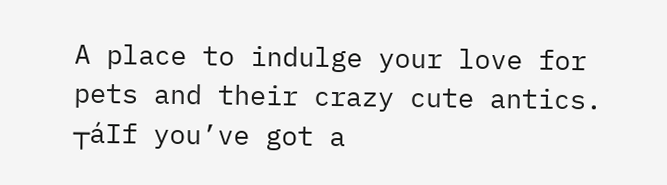A place to indulge your love for pets and their crazy cute antics. ┬áIf you’ve got a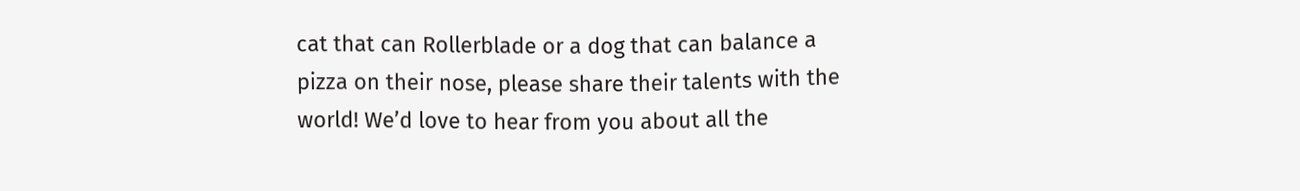cat that can Rollerblade or a dog that can balance a pizza on their nose, please share their talents with the world! We’d love to hear from you about all the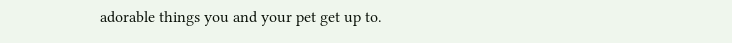adorable things you and your pet get up to.